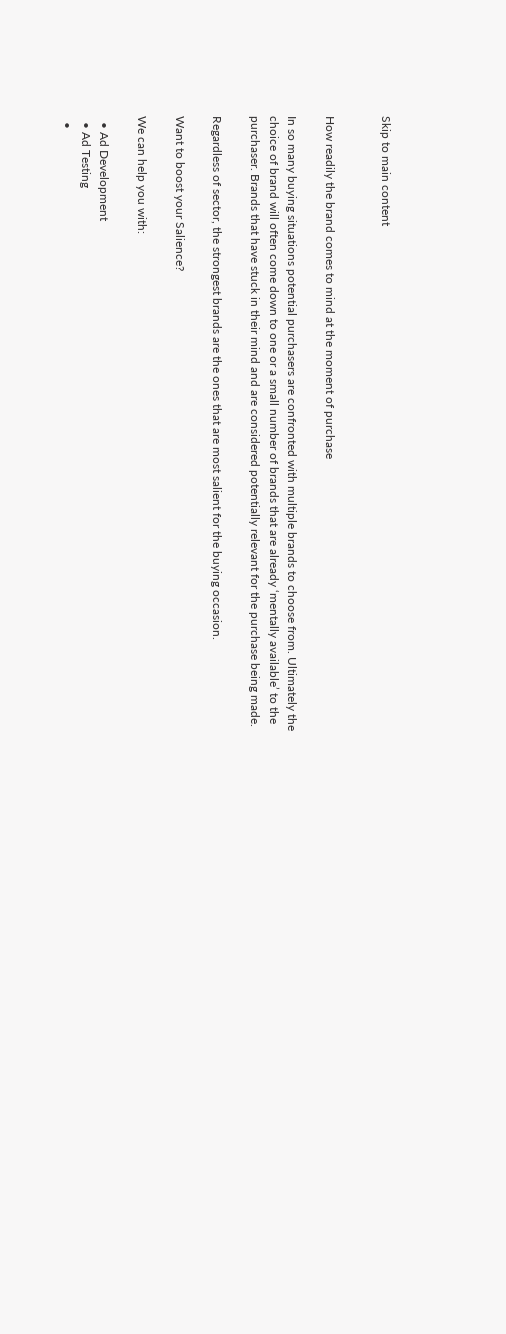Skip to main content


How readily the brand comes to mind at the moment of purchase

In so many buying situations potential purchasers are confronted with multiple brands to choose from. Ultimately the choice of brand will often come down to one or a small number of brands that are already ‘mentally available’ to the purchaser. Brands that have stuck in their mind and are considered potentially relevant for the purchase being made.

Regardless of sector, the strongest brands are the ones that are most salient for the buying occasion.

Want to boost your Salience?

We can help you with:

  • Ad Development
  • Ad Testing
  •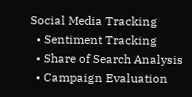Social Media Tracking
  • Sentiment Tracking
  • Share of Search Analysis
  • Campaign Evaluation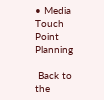• Media Touch Point Planning

 Back to the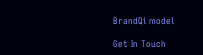BrandQi model

Get In Touch